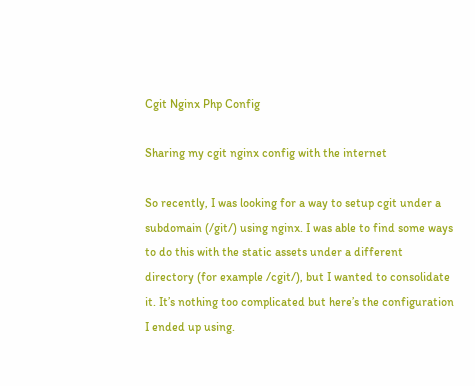Cgit Nginx Php Config

Sharing my cgit nginx config with the internet

So recently, I was looking for a way to setup cgit under a subdomain (/git/) using nginx. I was able to find some ways to do this with the static assets under a different directory (for example /cgit/), but I wanted to consolidate it. It’s nothing too complicated but here’s the configuration I ended up using.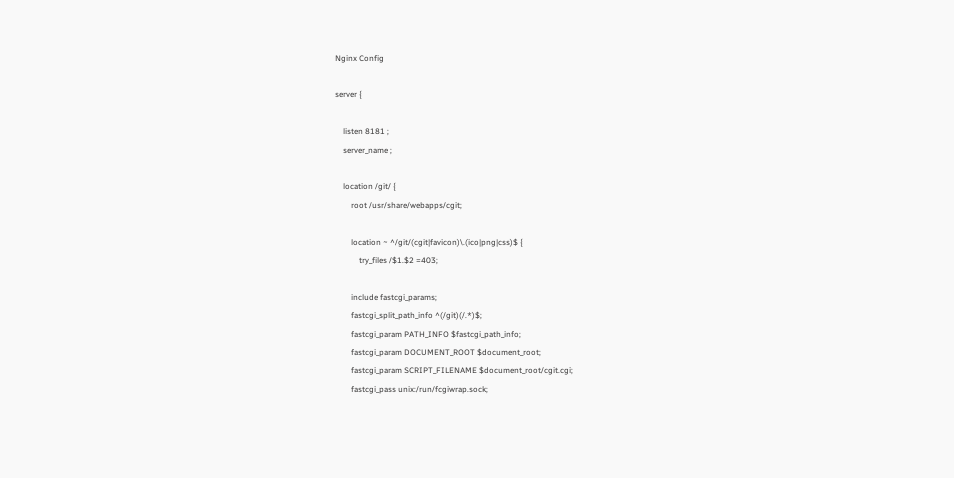Nginx Config

server {

    listen 8181 ;
    server_name ;

    location /git/ {
        root /usr/share/webapps/cgit;

        location ~ ^/git/(cgit|favicon)\.(ico|png|css)$ {
            try_files /$1.$2 =403;

        include fastcgi_params;
        fastcgi_split_path_info ^(/git)(/.*)$;
        fastcgi_param PATH_INFO $fastcgi_path_info;
        fastcgi_param DOCUMENT_ROOT $document_root;
        fastcgi_param SCRIPT_FILENAME $document_root/cgit.cgi;
        fastcgi_pass unix:/run/fcgiwrap.sock;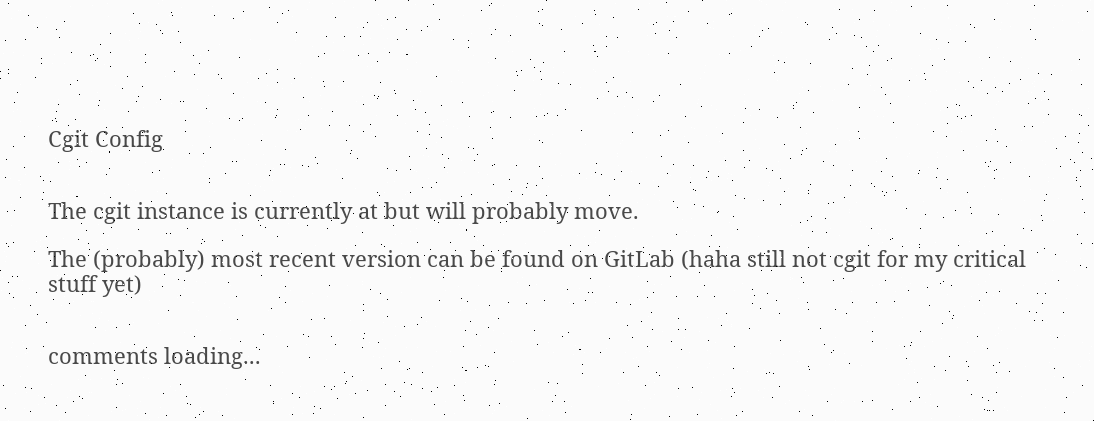Cgit Config


The cgit instance is currently at but will probably move.

The (probably) most recent version can be found on GitLab (haha still not cgit for my critical stuff yet)


comments loading...